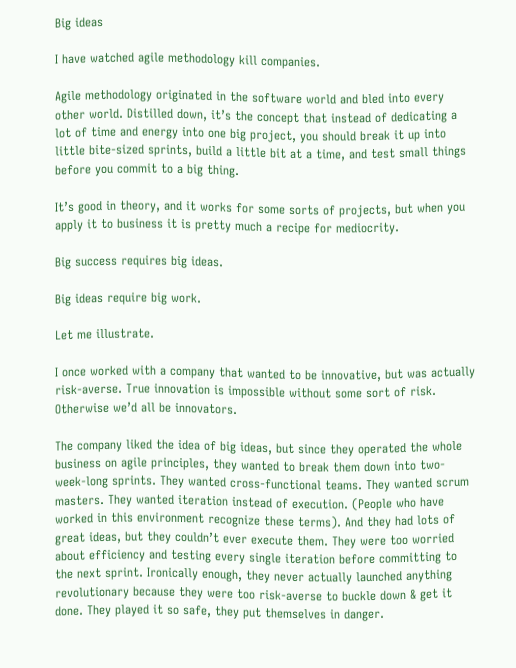Big ideas

I have watched agile methodology kill companies.

Agile methodology originated in the software world and bled into every other world. Distilled down, it’s the concept that instead of dedicating a lot of time and energy into one big project, you should break it up into little bite-sized sprints, build a little bit at a time, and test small things before you commit to a big thing.

It’s good in theory, and it works for some sorts of projects, but when you apply it to business it is pretty much a recipe for mediocrity.

Big success requires big ideas.

Big ideas require big work.

Let me illustrate.

I once worked with a company that wanted to be innovative, but was actually risk-averse. True innovation is impossible without some sort of risk. Otherwise we’d all be innovators.

The company liked the idea of big ideas, but since they operated the whole business on agile principles, they wanted to break them down into two-week-long sprints. They wanted cross-functional teams. They wanted scrum masters. They wanted iteration instead of execution. (People who have worked in this environment recognize these terms). And they had lots of great ideas, but they couldn’t ever execute them. They were too worried about efficiency and testing every single iteration before committing to the next sprint. Ironically enough, they never actually launched anything revolutionary because they were too risk-averse to buckle down & get it done. They played it so safe, they put themselves in danger.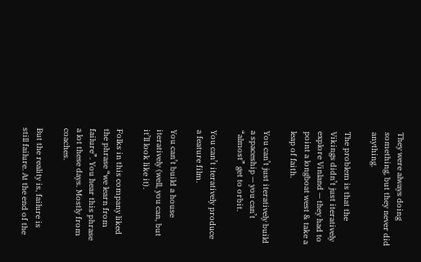They were always doing something, but they never did anything.

The problem is that the Vikings didn’t just iteratively explore Vinland — they had to point a longboat west & take a leap of faith.

You can’t just iteratively build a spaceship — you can’t “almost” get to orbit.

You can’t iteratively produce a feature film.

You can’t build a house iteratively (well, you can, but it’ll look like it).

Folks in this company liked the phrase “we learn from failure”. You hear this phrase a lot these days. Mostly from coaches.

But the reality is, failure is still failure. At the end of the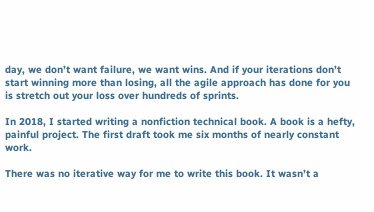day, we don’t want failure, we want wins. And if your iterations don’t start winning more than losing, all the agile approach has done for you is stretch out your loss over hundreds of sprints.

In 2018, I started writing a nonfiction technical book. A book is a hefty, painful project. The first draft took me six months of nearly constant work.

There was no iterative way for me to write this book. It wasn’t a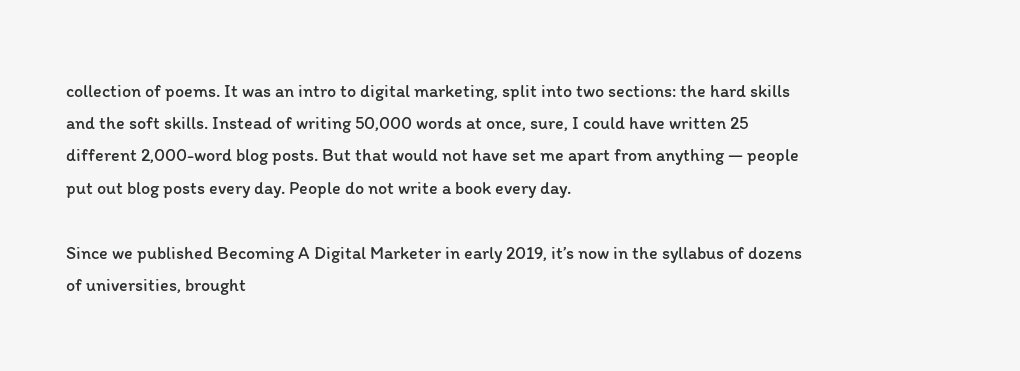collection of poems. It was an intro to digital marketing, split into two sections: the hard skills and the soft skills. Instead of writing 50,000 words at once, sure, I could have written 25 different 2,000-word blog posts. But that would not have set me apart from anything — people put out blog posts every day. People do not write a book every day.

Since we published Becoming A Digital Marketer in early 2019, it’s now in the syllabus of dozens of universities, brought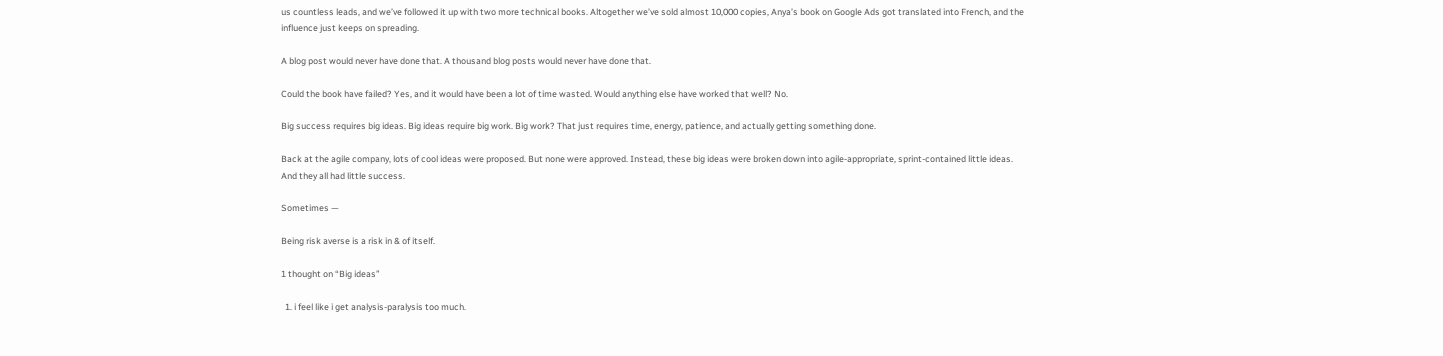us countless leads, and we’ve followed it up with two more technical books. Altogether we’ve sold almost 10,000 copies, Anya’s book on Google Ads got translated into French, and the influence just keeps on spreading.

A blog post would never have done that. A thousand blog posts would never have done that.

Could the book have failed? Yes, and it would have been a lot of time wasted. Would anything else have worked that well? No.

Big success requires big ideas. Big ideas require big work. Big work? That just requires time, energy, patience, and actually getting something done.

Back at the agile company, lots of cool ideas were proposed. But none were approved. Instead, these big ideas were broken down into agile-appropriate, sprint-contained little ideas. And they all had little success.

Sometimes —

Being risk averse is a risk in & of itself.

1 thought on “Big ideas”

  1. i feel like i get analysis-paralysis too much.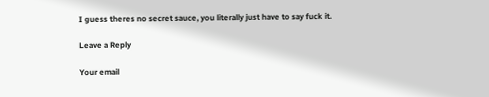I guess theres no secret sauce, you literally just have to say fuck it.

Leave a Reply

Your email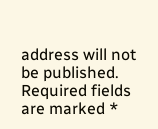address will not be published. Required fields are marked *